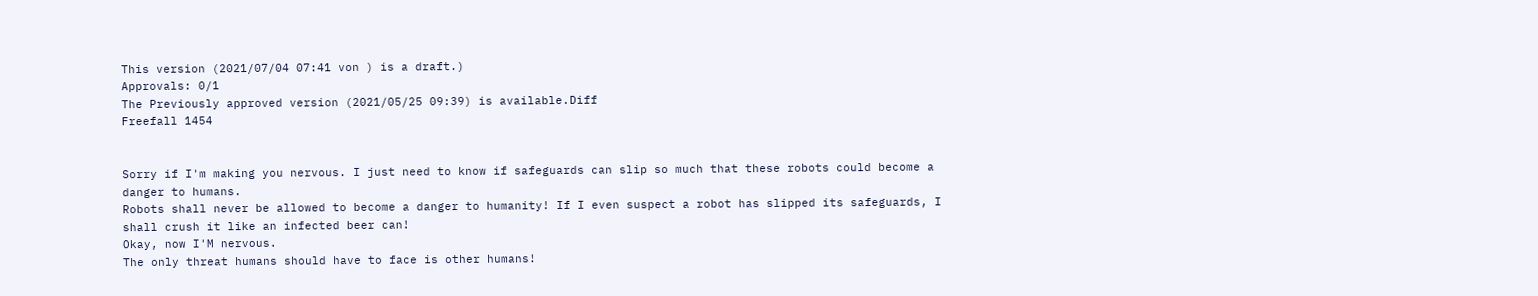This version (2021/07/04 07:41 von ) is a draft.)
Approvals: 0/1
The Previously approved version (2021/05/25 09:39) is available.Diff
Freefall 1454


Sorry if I'm making you nervous. I just need to know if safeguards can slip so much that these robots could become a danger to humans.
Robots shall never be allowed to become a danger to humanity! If I even suspect a robot has slipped its safeguards, I shall crush it like an infected beer can!
Okay, now I'M nervous.
The only threat humans should have to face is other humans!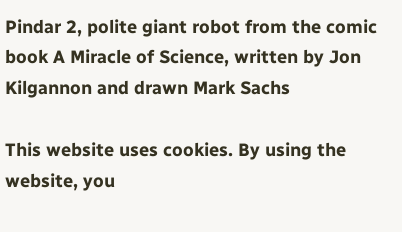Pindar 2, polite giant robot from the comic book A Miracle of Science, written by Jon Kilgannon and drawn Mark Sachs

This website uses cookies. By using the website, you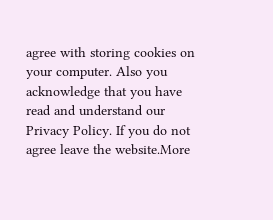agree with storing cookies on your computer. Also you acknowledge that you have read and understand our Privacy Policy. If you do not agree leave the website.More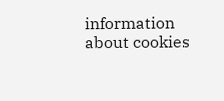information about cookies